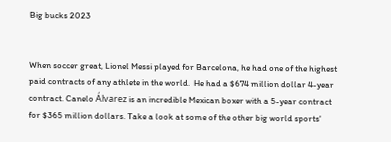Big bucks 2023


When soccer great, Lionel Messi played for Barcelona, he had one of the highest paid contracts of any athlete in the world.  He had a $674 million dollar 4-year contract. Canelo Álvarez is an incredible Mexican boxer with a 5-year contract for $365 million dollars. Take a look at some of the other big world sports'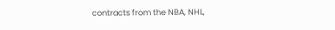contracts from the NBA, NHL,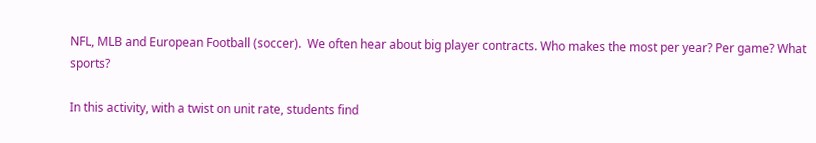NFL, MLB and European Football (soccer).  We often hear about big player contracts. Who makes the most per year? Per game? What sports?

In this activity, with a twist on unit rate, students find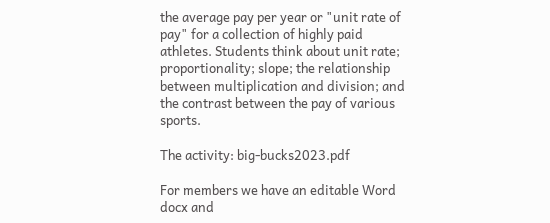the average pay per year or "unit rate of pay" for a collection of highly paid athletes. Students think about unit rate; proportionality; slope; the relationship between multiplication and division; and the contrast between the pay of various sports.

The activity: big-bucks2023.pdf

For members we have an editable Word docx and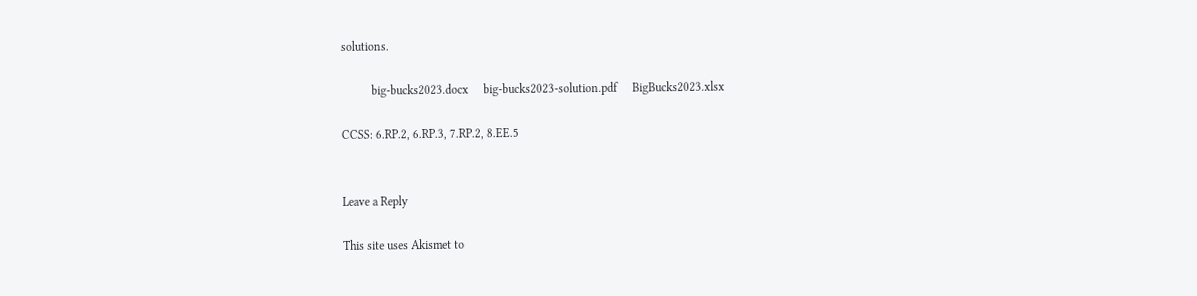solutions.

          big-bucks2023.docx     big-bucks2023-solution.pdf     BigBucks2023.xlsx

CCSS: 6.RP.2, 6.RP.3, 7.RP.2, 8.EE.5


Leave a Reply

This site uses Akismet to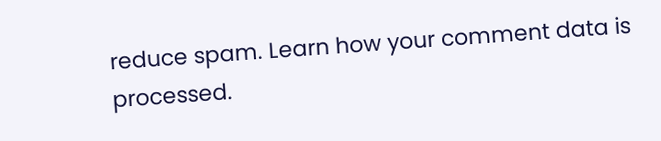reduce spam. Learn how your comment data is processed.